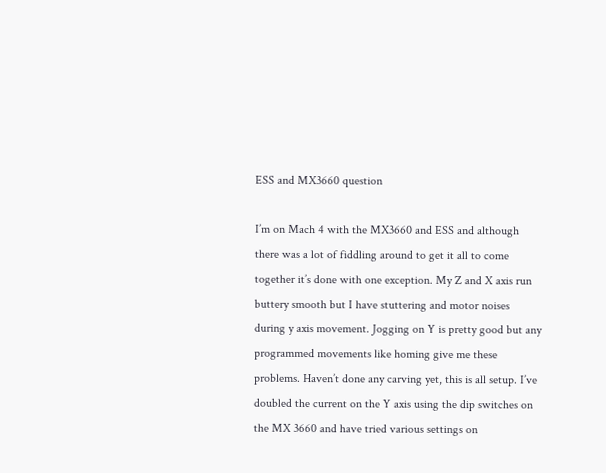ESS and MX3660 question

I’m on Mach 4 with the MX3660 and ESS and although there was a lot of fiddling around to get it all to come together it’s done with one exception. My Z and X axis run buttery smooth but I have stuttering and motor noises during y axis movement. Jogging on Y is pretty good but any programmed movements like homing give me these problems. Haven’t done any carving yet, this is all setup. I’ve doubled the current on the Y axis using the dip switches on the MX 3660 and have tried various settings on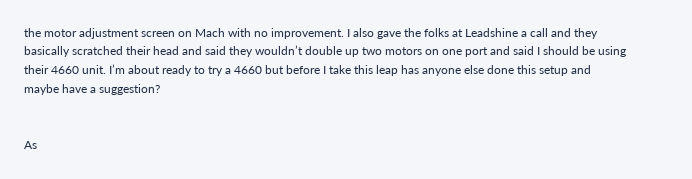the motor adjustment screen on Mach with no improvement. I also gave the folks at Leadshine a call and they basically scratched their head and said they wouldn’t double up two motors on one port and said I should be using their 4660 unit. I’m about ready to try a 4660 but before I take this leap has anyone else done this setup and maybe have a suggestion?


As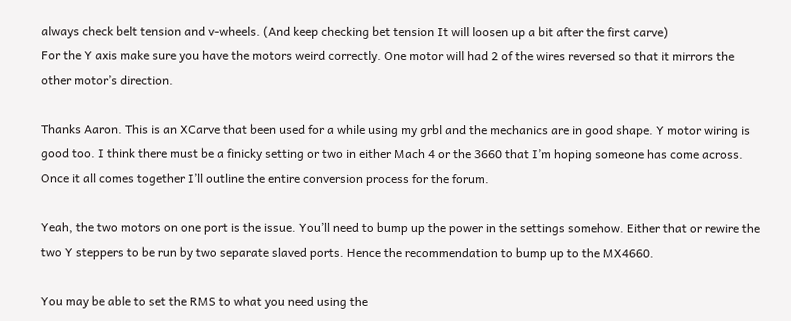always check belt tension and v-wheels. (And keep checking bet tension It will loosen up a bit after the first carve)
For the Y axis make sure you have the motors weird correctly. One motor will had 2 of the wires reversed so that it mirrors the other motor’s direction.

Thanks Aaron. This is an XCarve that been used for a while using my grbl and the mechanics are in good shape. Y motor wiring is good too. I think there must be a finicky setting or two in either Mach 4 or the 3660 that I’m hoping someone has come across. Once it all comes together I’ll outline the entire conversion process for the forum.

Yeah, the two motors on one port is the issue. You’ll need to bump up the power in the settings somehow. Either that or rewire the two Y steppers to be run by two separate slaved ports. Hence the recommendation to bump up to the MX4660.

You may be able to set the RMS to what you need using the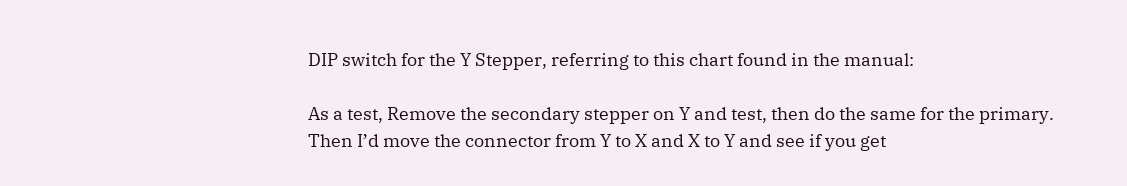DIP switch for the Y Stepper, referring to this chart found in the manual:

As a test, Remove the secondary stepper on Y and test, then do the same for the primary. Then I’d move the connector from Y to X and X to Y and see if you get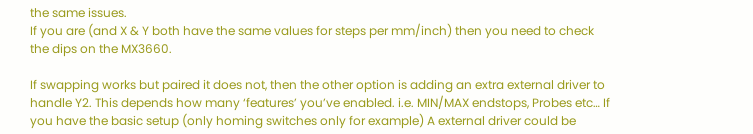the same issues.
If you are (and X & Y both have the same values for steps per mm/inch) then you need to check the dips on the MX3660.

If swapping works but paired it does not, then the other option is adding an extra external driver to handle Y2. This depends how many ‘features’ you’ve enabled. i.e. MIN/MAX endstops, Probes etc… If you have the basic setup (only homing switches only for example) A external driver could be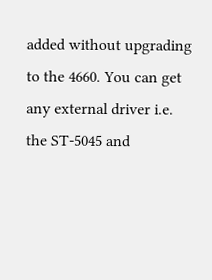added without upgrading to the 4660. You can get any external driver i.e. the ST-5045 and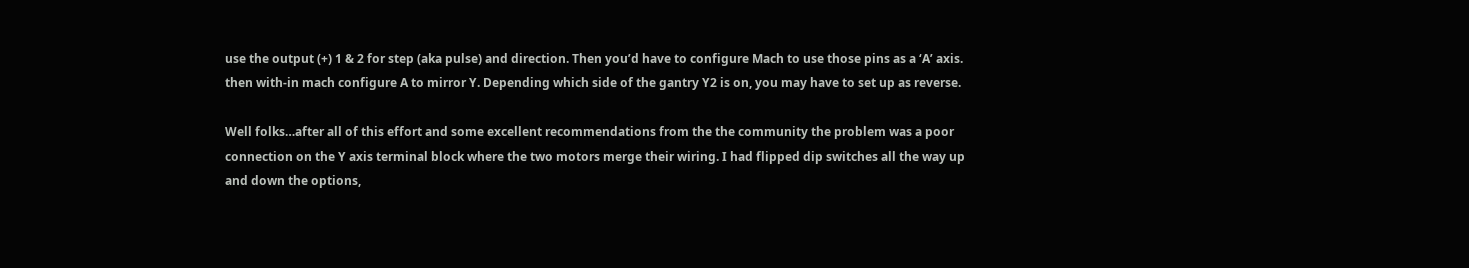use the output (+) 1 & 2 for step (aka pulse) and direction. Then you’d have to configure Mach to use those pins as a ‘A’ axis. then with-in mach configure A to mirror Y. Depending which side of the gantry Y2 is on, you may have to set up as reverse.

Well folks…after all of this effort and some excellent recommendations from the the community the problem was a poor connection on the Y axis terminal block where the two motors merge their wiring. I had flipped dip switches all the way up and down the options,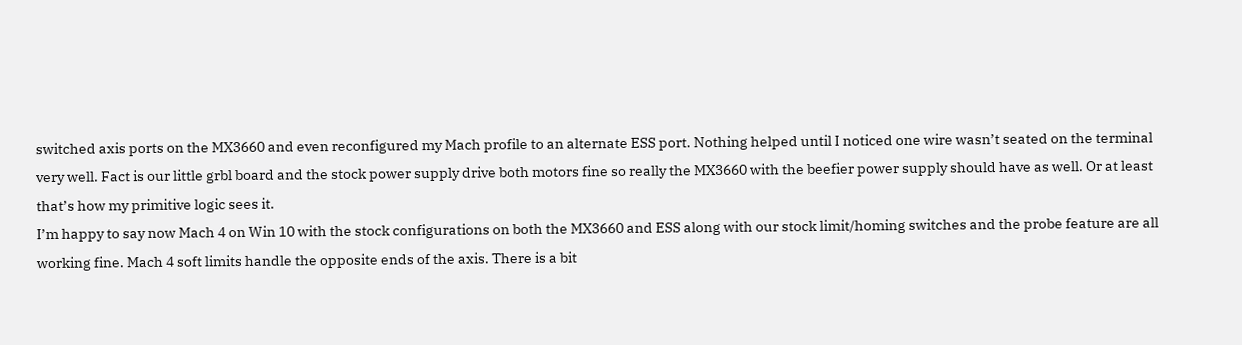switched axis ports on the MX3660 and even reconfigured my Mach profile to an alternate ESS port. Nothing helped until I noticed one wire wasn’t seated on the terminal very well. Fact is our little grbl board and the stock power supply drive both motors fine so really the MX3660 with the beefier power supply should have as well. Or at least that’s how my primitive logic sees it.
I’m happy to say now Mach 4 on Win 10 with the stock configurations on both the MX3660 and ESS along with our stock limit/homing switches and the probe feature are all working fine. Mach 4 soft limits handle the opposite ends of the axis. There is a bit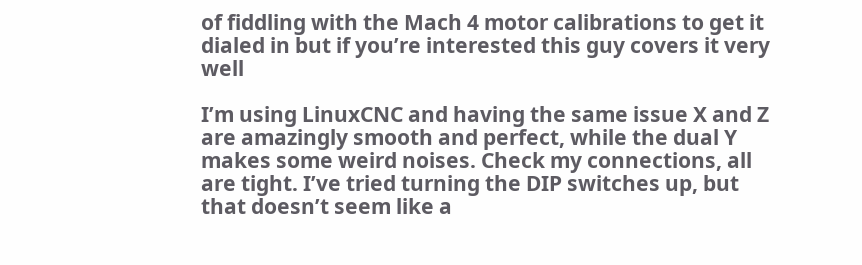of fiddling with the Mach 4 motor calibrations to get it dialed in but if you’re interested this guy covers it very well

I’m using LinuxCNC and having the same issue X and Z are amazingly smooth and perfect, while the dual Y makes some weird noises. Check my connections, all are tight. I’ve tried turning the DIP switches up, but that doesn’t seem like a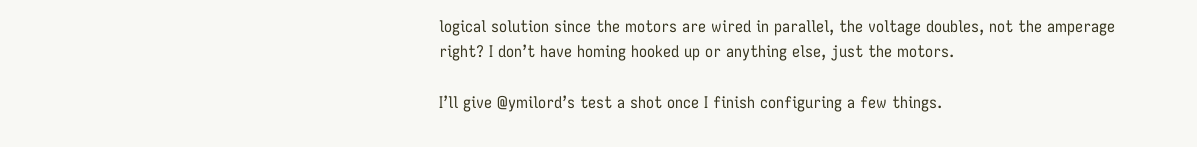logical solution since the motors are wired in parallel, the voltage doubles, not the amperage right? I don’t have homing hooked up or anything else, just the motors.

I’ll give @ymilord’s test a shot once I finish configuring a few things.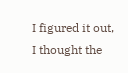I figured it out, I thought the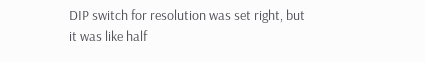DIP switch for resolution was set right, but it was like half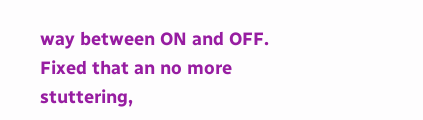way between ON and OFF. Fixed that an no more stuttering,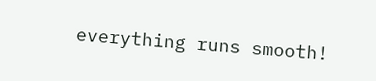everything runs smooth!